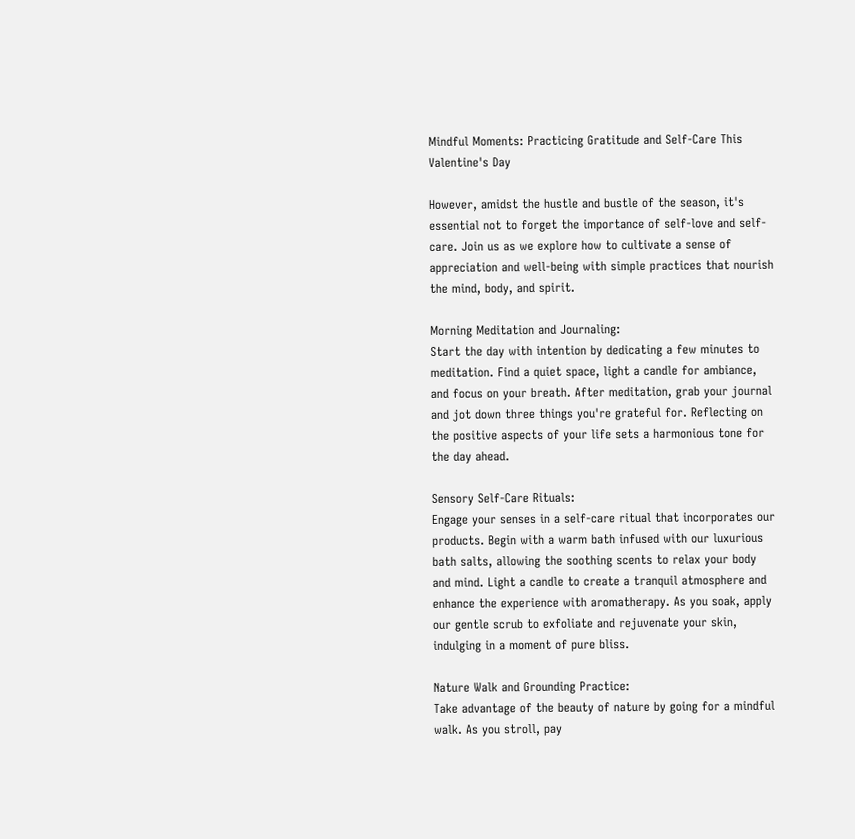Mindful Moments: Practicing Gratitude and Self-Care This Valentine's Day

However, amidst the hustle and bustle of the season, it's essential not to forget the importance of self-love and self-care. Join us as we explore how to cultivate a sense of appreciation and well-being with simple practices that nourish the mind, body, and spirit.

Morning Meditation and Journaling:
Start the day with intention by dedicating a few minutes to meditation. Find a quiet space, light a candle for ambiance, and focus on your breath. After meditation, grab your journal and jot down three things you're grateful for. Reflecting on the positive aspects of your life sets a harmonious tone for the day ahead.

Sensory Self-Care Rituals:
Engage your senses in a self-care ritual that incorporates our products. Begin with a warm bath infused with our luxurious bath salts, allowing the soothing scents to relax your body and mind. Light a candle to create a tranquil atmosphere and enhance the experience with aromatherapy. As you soak, apply our gentle scrub to exfoliate and rejuvenate your skin, indulging in a moment of pure bliss.

Nature Walk and Grounding Practice:
Take advantage of the beauty of nature by going for a mindful walk. As you stroll, pay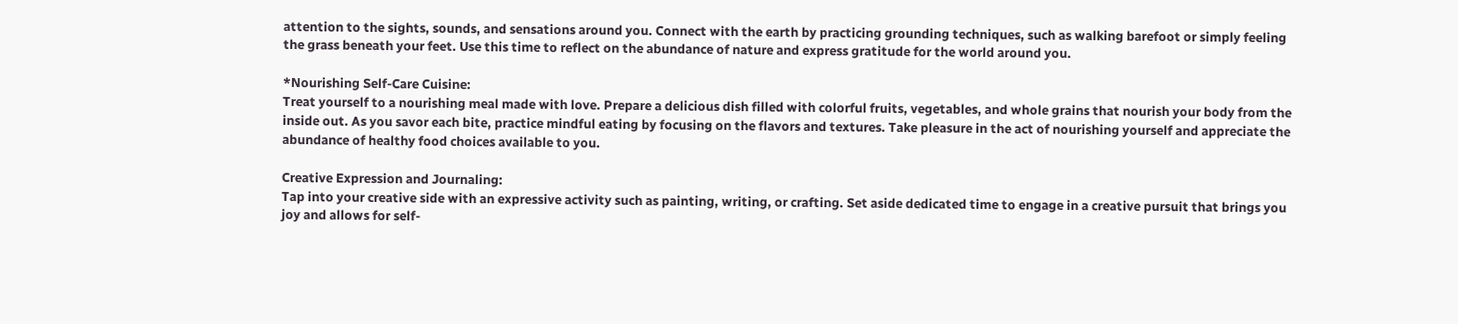attention to the sights, sounds, and sensations around you. Connect with the earth by practicing grounding techniques, such as walking barefoot or simply feeling the grass beneath your feet. Use this time to reflect on the abundance of nature and express gratitude for the world around you.

*Nourishing Self-Care Cuisine:
Treat yourself to a nourishing meal made with love. Prepare a delicious dish filled with colorful fruits, vegetables, and whole grains that nourish your body from the inside out. As you savor each bite, practice mindful eating by focusing on the flavors and textures. Take pleasure in the act of nourishing yourself and appreciate the abundance of healthy food choices available to you.

Creative Expression and Journaling:
Tap into your creative side with an expressive activity such as painting, writing, or crafting. Set aside dedicated time to engage in a creative pursuit that brings you joy and allows for self-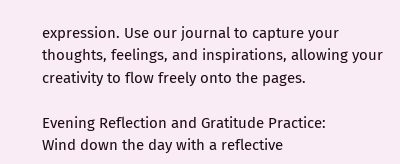expression. Use our journal to capture your thoughts, feelings, and inspirations, allowing your creativity to flow freely onto the pages.

Evening Reflection and Gratitude Practice:
Wind down the day with a reflective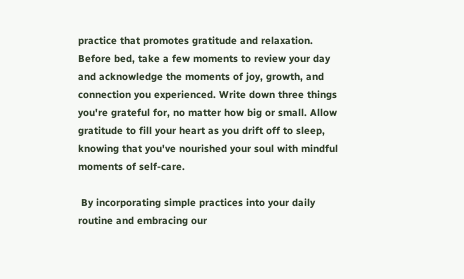practice that promotes gratitude and relaxation. Before bed, take a few moments to review your day and acknowledge the moments of joy, growth, and connection you experienced. Write down three things you're grateful for, no matter how big or small. Allow gratitude to fill your heart as you drift off to sleep, knowing that you've nourished your soul with mindful moments of self-care.

 By incorporating simple practices into your daily routine and embracing our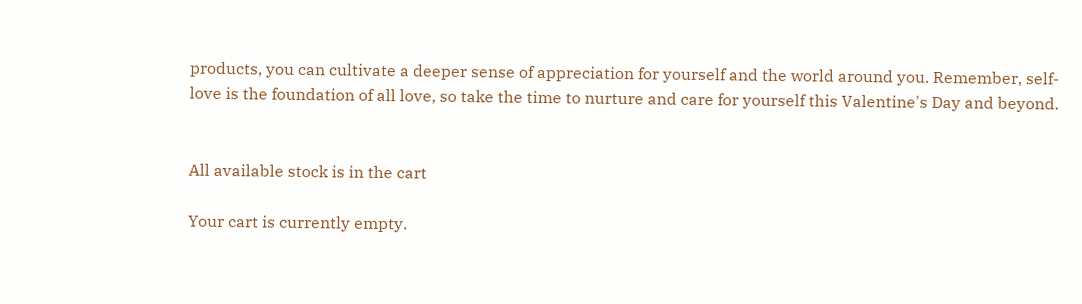products, you can cultivate a deeper sense of appreciation for yourself and the world around you. Remember, self-love is the foundation of all love, so take the time to nurture and care for yourself this Valentine's Day and beyond.


All available stock is in the cart

Your cart is currently empty.